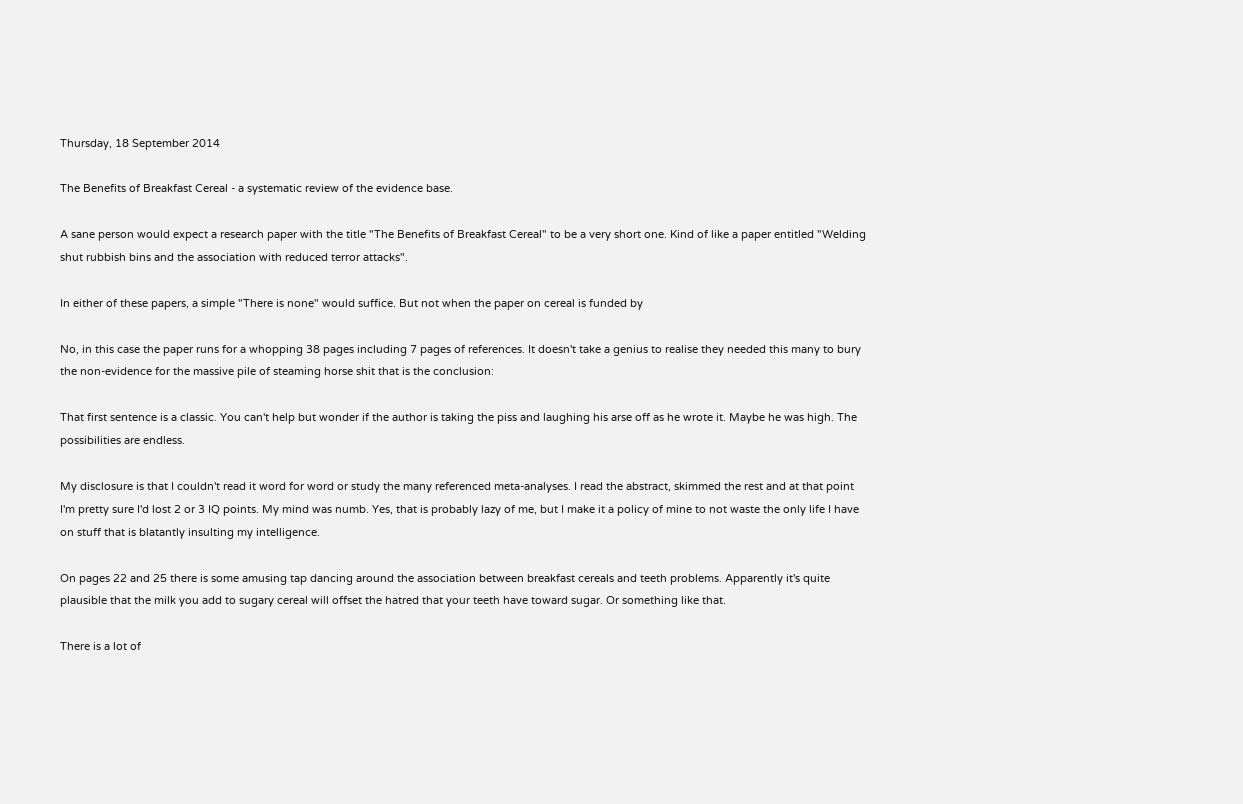Thursday, 18 September 2014

The Benefits of Breakfast Cereal - a systematic review of the evidence base.

A sane person would expect a research paper with the title "The Benefits of Breakfast Cereal" to be a very short one. Kind of like a paper entitled "Welding shut rubbish bins and the association with reduced terror attacks".

In either of these papers, a simple "There is none" would suffice. But not when the paper on cereal is funded by

No, in this case the paper runs for a whopping 38 pages including 7 pages of references. It doesn't take a genius to realise they needed this many to bury the non-evidence for the massive pile of steaming horse shit that is the conclusion:

That first sentence is a classic. You can't help but wonder if the author is taking the piss and laughing his arse off as he wrote it. Maybe he was high. The possibilities are endless.

My disclosure is that I couldn't read it word for word or study the many referenced meta-analyses. I read the abstract, skimmed the rest and at that point I'm pretty sure I'd lost 2 or 3 IQ points. My mind was numb. Yes, that is probably lazy of me, but I make it a policy of mine to not waste the only life I have on stuff that is blatantly insulting my intelligence.

On pages 22 and 25 there is some amusing tap dancing around the association between breakfast cereals and teeth problems. Apparently it's quite plausible that the milk you add to sugary cereal will offset the hatred that your teeth have toward sugar. Or something like that.

There is a lot of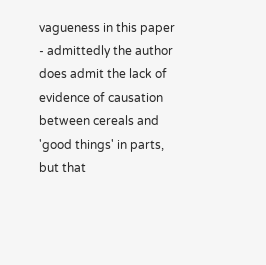vagueness in this paper - admittedly the author does admit the lack of evidence of causation between cereals and 'good things' in parts, but that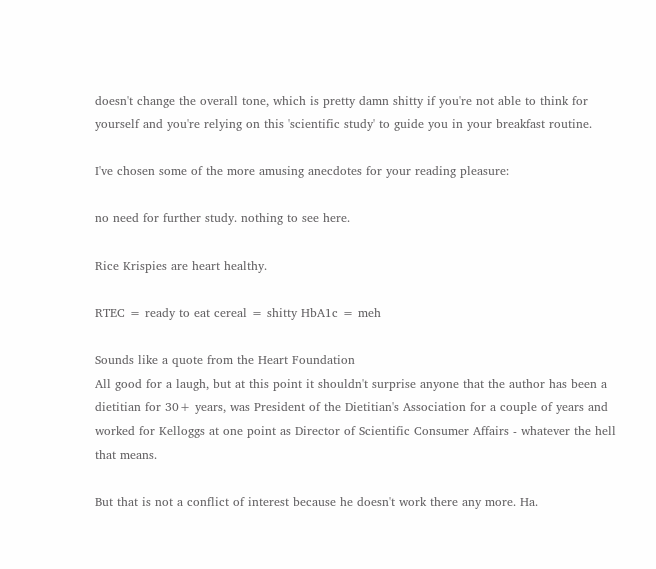doesn't change the overall tone, which is pretty damn shitty if you're not able to think for yourself and you're relying on this 'scientific study' to guide you in your breakfast routine.

I've chosen some of the more amusing anecdotes for your reading pleasure:

no need for further study. nothing to see here.

Rice Krispies are heart healthy.

RTEC = ready to eat cereal = shitty HbA1c = meh

Sounds like a quote from the Heart Foundation
All good for a laugh, but at this point it shouldn't surprise anyone that the author has been a dietitian for 30+ years, was President of the Dietitian's Association for a couple of years and worked for Kelloggs at one point as Director of Scientific Consumer Affairs - whatever the hell that means.

But that is not a conflict of interest because he doesn't work there any more. Ha.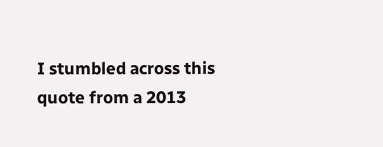I stumbled across this quote from a 2013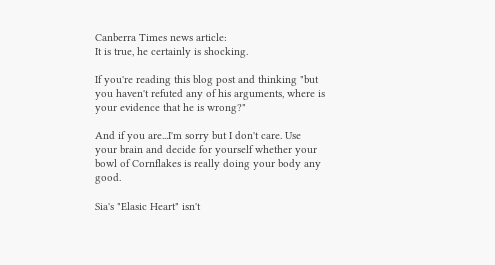Canberra Times news article:
It is true, he certainly is shocking.

If you're reading this blog post and thinking "but you haven't refuted any of his arguments, where is your evidence that he is wrong?"

And if you are...I'm sorry but I don't care. Use your brain and decide for yourself whether your bowl of Cornflakes is really doing your body any good.

Sia's "Elasic Heart" isn't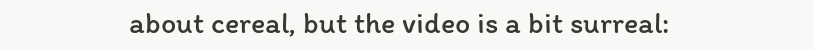about cereal, but the video is a bit surreal: